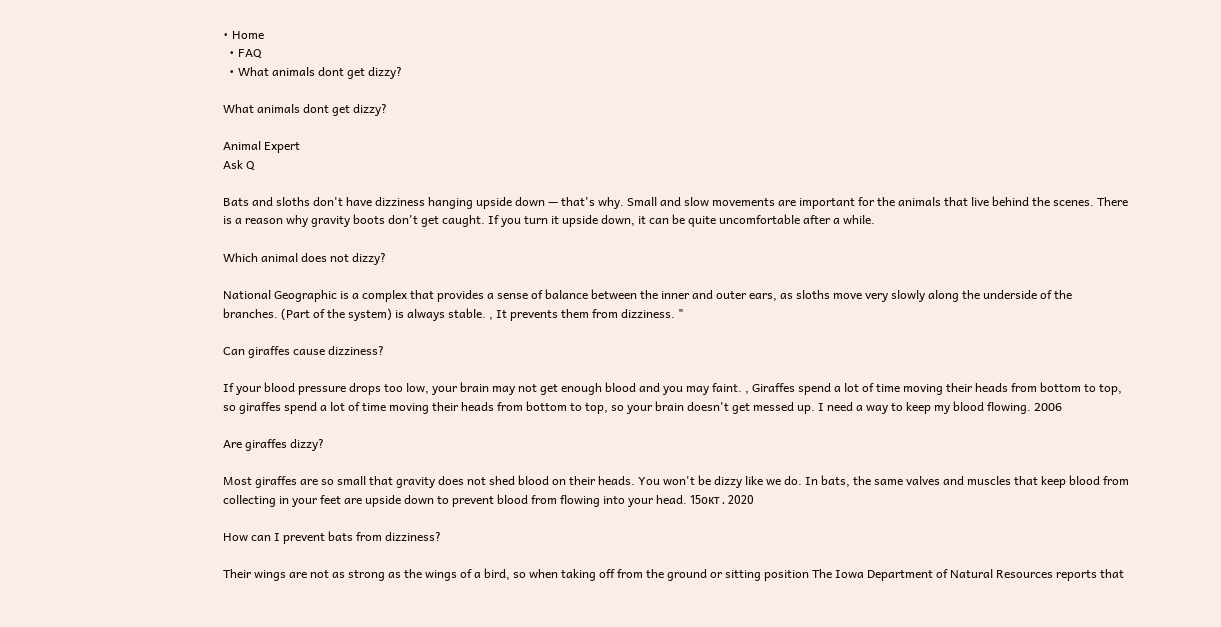• Home
  • FAQ
  • What animals dont get dizzy?

What animals dont get dizzy?

Animal Expert
Ask Q

Bats and sloths don't have dizziness hanging upside down — that's why. Small and slow movements are important for the animals that live behind the scenes. There is a reason why gravity boots don't get caught. If you turn it upside down, it can be quite uncomfortable after a while.

Which animal does not dizzy?

National Geographic is a complex that provides a sense of balance between the inner and outer ears, as sloths move very slowly along the underside of the branches. (Part of the system) is always stable. , It prevents them from dizziness. "

Can giraffes cause dizziness?

If your blood pressure drops too low, your brain may not get enough blood and you may faint. , Giraffes spend a lot of time moving their heads from bottom to top, so giraffes spend a lot of time moving their heads from bottom to top, so your brain doesn't get messed up. I need a way to keep my blood flowing. 2006

Are giraffes dizzy?

Most giraffes are so small that gravity does not shed blood on their heads. You won't be dizzy like we do. In bats, the same valves and muscles that keep blood from collecting in your feet are upside down to prevent blood from flowing into your head. 15окт . 2020

How can I prevent bats from dizziness?

Their wings are not as strong as the wings of a bird, so when taking off from the ground or sitting position The Iowa Department of Natural Resources reports that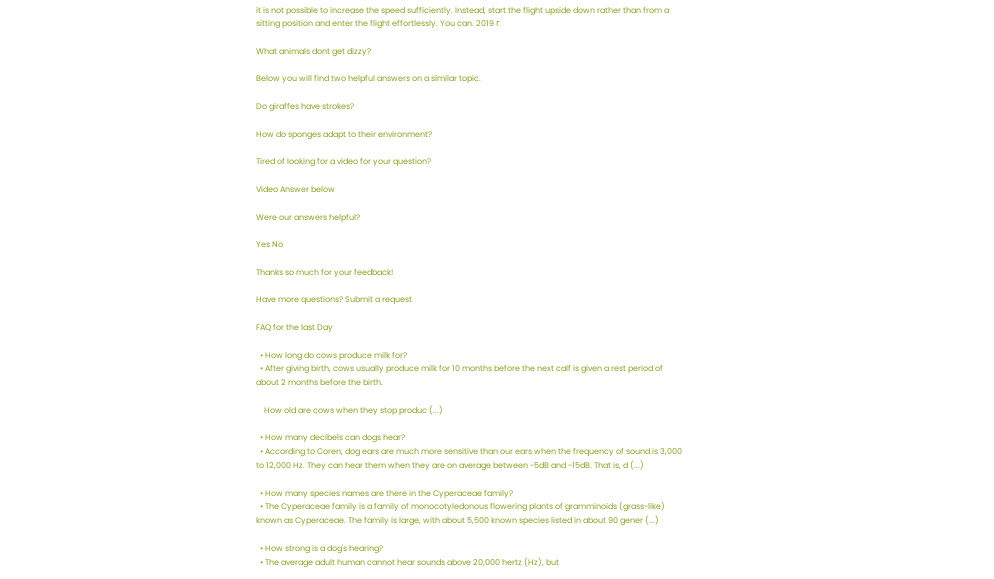it is not possible to increase the speed sufficiently. Instead, start the flight upside down rather than from a sitting position and enter the flight effortlessly. You can. 2019 г.

What animals dont get dizzy?

Below you will find two helpful answers on a similar topic.

Do giraffes have strokes?

How do sponges adapt to their environment?

Tired of looking for a video for your question?

Video Answer below

Were our answers helpful?

Yes No

Thanks so much for your feedback!

Have more questions? Submit a request

FAQ for the last Day

  • How long do cows produce milk for?
  • After giving birth, cows usually produce milk for 10 months before the next calf is given a rest period of about 2 months before the birth.

    How old are cows when they stop produc (...)

  • How many decibels can dogs hear?
  • According to Coren, dog ears are much more sensitive than our ears when the frequency of sound is 3,000 to 12,000 Hz. They can hear them when they are on average between -5dB and -15dB. That is, d (...)

  • How many species names are there in the Cyperaceae family?
  • The Cyperaceae family is a family of monocotyledonous flowering plants of gramminoids (grass-like) known as Cyperaceae. The family is large, with about 5,500 known species listed in about 90 gener (...)

  • How strong is a dog's hearing?
  • The average adult human cannot hear sounds above 20,000 hertz (Hz), but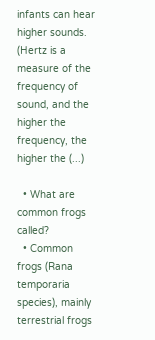infants can hear higher sounds. (Hertz is a measure of the frequency of sound, and the higher the frequency, the higher the (...)

  • What are common frogs called?
  • Common frogs (Rana temporaria species), mainly terrestrial frogs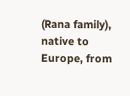(Rana family), native to Europe, from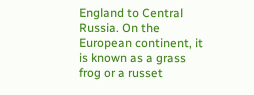England to Central Russia. On the European continent, it is known as a grass frog or a russet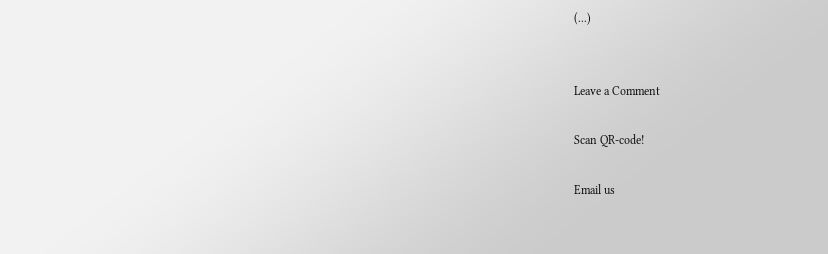(...)


Leave a Comment

Scan QR-code!

Email us